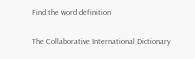Find the word definition

The Collaborative International Dictionary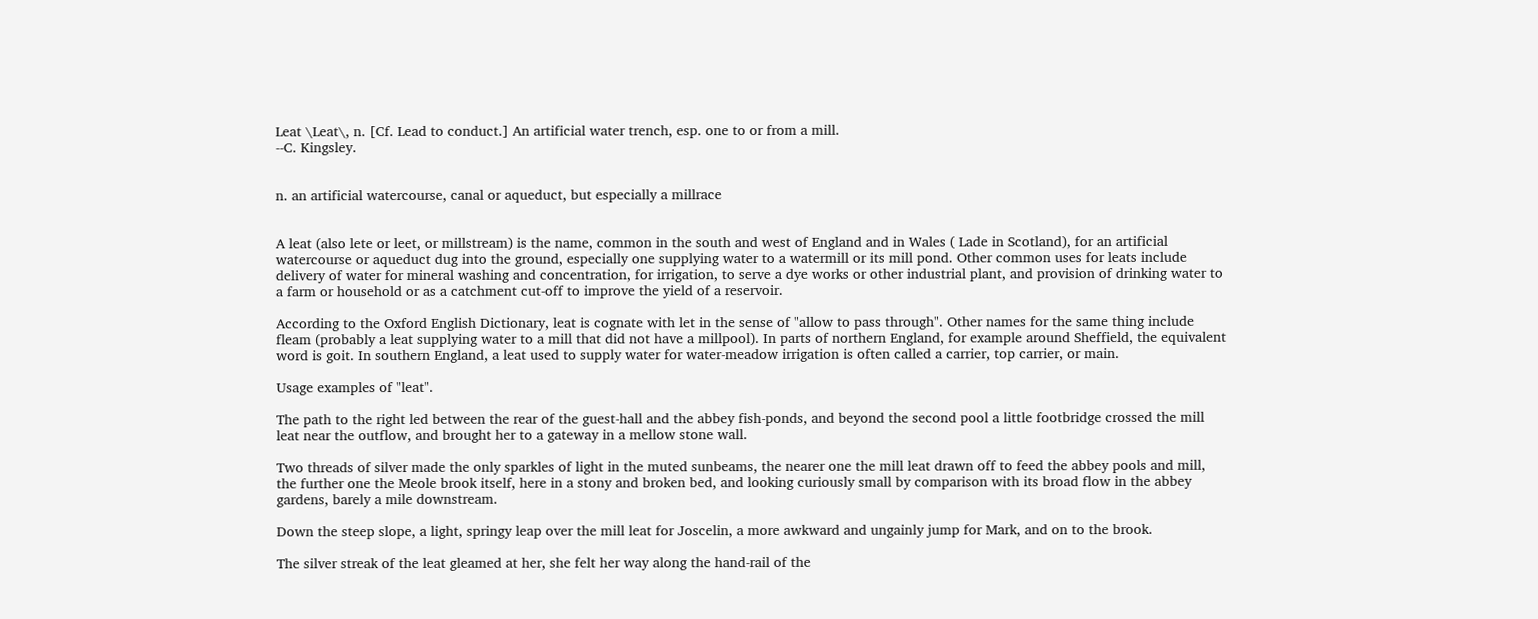Leat \Leat\, n. [Cf. Lead to conduct.] An artificial water trench, esp. one to or from a mill.
--C. Kingsley.


n. an artificial watercourse, canal or aqueduct, but especially a millrace


A leat (also lete or leet, or millstream) is the name, common in the south and west of England and in Wales ( Lade in Scotland), for an artificial watercourse or aqueduct dug into the ground, especially one supplying water to a watermill or its mill pond. Other common uses for leats include delivery of water for mineral washing and concentration, for irrigation, to serve a dye works or other industrial plant, and provision of drinking water to a farm or household or as a catchment cut-off to improve the yield of a reservoir.

According to the Oxford English Dictionary, leat is cognate with let in the sense of "allow to pass through". Other names for the same thing include fleam (probably a leat supplying water to a mill that did not have a millpool). In parts of northern England, for example around Sheffield, the equivalent word is goit. In southern England, a leat used to supply water for water-meadow irrigation is often called a carrier, top carrier, or main.

Usage examples of "leat".

The path to the right led between the rear of the guest-hall and the abbey fish-ponds, and beyond the second pool a little footbridge crossed the mill leat near the outflow, and brought her to a gateway in a mellow stone wall.

Two threads of silver made the only sparkles of light in the muted sunbeams, the nearer one the mill leat drawn off to feed the abbey pools and mill, the further one the Meole brook itself, here in a stony and broken bed, and looking curiously small by comparison with its broad flow in the abbey gardens, barely a mile downstream.

Down the steep slope, a light, springy leap over the mill leat for Joscelin, a more awkward and ungainly jump for Mark, and on to the brook.

The silver streak of the leat gleamed at her, she felt her way along the hand-rail of the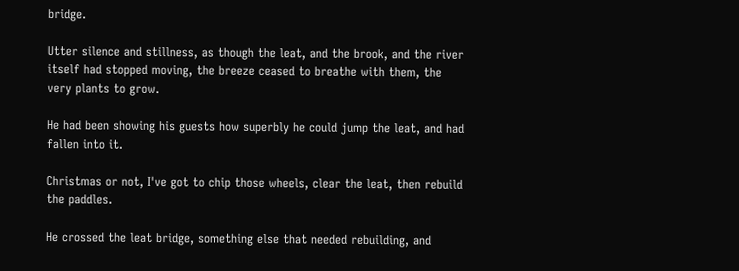bridge.

Utter silence and stillness, as though the leat, and the brook, and the river itself had stopped moving, the breeze ceased to breathe with them, the very plants to grow.

He had been showing his guests how superbly he could jump the leat, and had fallen into it.

Christmas or not, I've got to chip those wheels, clear the leat, then rebuild the paddles.

He crossed the leat bridge, something else that needed rebuilding, and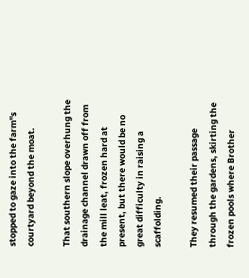stopped to gaze into the farm"s courtyard beyond the moat.

That southern slope overhung the drainage channel drawn off from the mill leat, frozen hard at present, but there would be no great difficulty in raising a scaffolding.

They resumed their passage through the gardens, skirting the frozen pools where Brother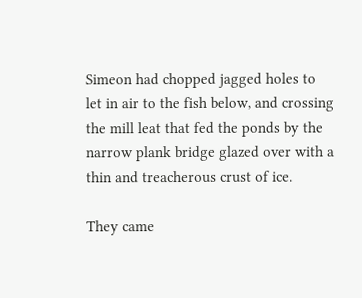Simeon had chopped jagged holes to let in air to the fish below, and crossing the mill leat that fed the ponds by the narrow plank bridge glazed over with a thin and treacherous crust of ice.

They came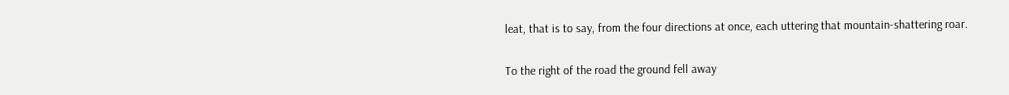leat, that is to say, from the four directions at once, each uttering that mountain-shattering roar.

To the right of the road the ground fell away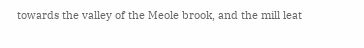towards the valley of the Meole brook, and the mill leat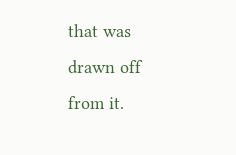that was drawn off from it.